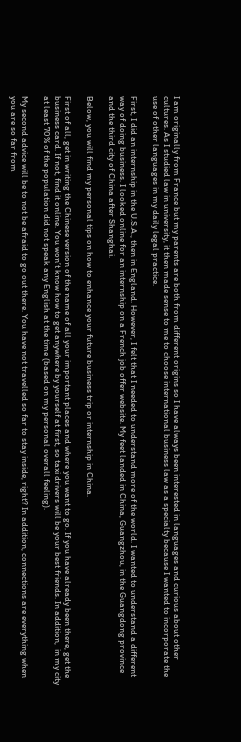I am originally from France but my parents are both from different origins so I have always been interested in languages and curious about other cultures. As I studied law in university, it then made sense to me to choose international business law as a specialty because I wanted to incorporate the use of other languages in my daily legal practice.

First, I did an internship in the U.S.A., then in England. However, I felt that I needed to understand more of the world. I wanted to understand a different way of doing business. I looked online for an internship on a French job offer website. My feet landed in China, Guangzhou, in the Guangdong province and the third city of China after Shanghai.

Below, you will find my personal tips on how to enhance your future business trip or internship in China.

First of all, get in writing the Chinese version of the name of all your important places and where you want to go. If you have already been there, get the business card. If not, find it online. You won’t know how to get anywhere by yourself at first, so taxi drivers will be your best friends. In addition,  in my city at least 70% of the population did not speak any English at the time (based on my personal overall feeling).

My second advice will be to not be afraid to go out there. You have not travelled so far to stay inside, right? In addition, connections are everything when you are so far from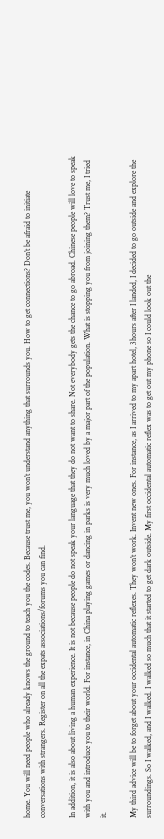home. You will need people who already knows the ground to teach you the codes. Because trust me, you won’t understand anything that surrounds you. How to get connections? Don’t be afraid to initiate conversations with strangers. Register on all the expats associations/forums you can find.

In addition, it is also about living a human experience. It is not because people do not speak your language that they do not want to share. Not everybody gets the chance to go abroad. Chinese people will love to speak with you and introduce you to their world. For instance, in China playing games or dancing in parks is very much loved by a major part of the population. What is stopping you from joining them? Trust me, I tried it.

My third advice will be to forget about your occidental automatic reflexes. They won’t work. Invent new ones. For instance, as I arrived to my apart hotel, 3hours after I landed, I decided to go outside and explore the surroundings. So I walked, and I walked. I walked so much that it started to get dark outside. My first occidental automatic reflex was to get out my phone so I could look out the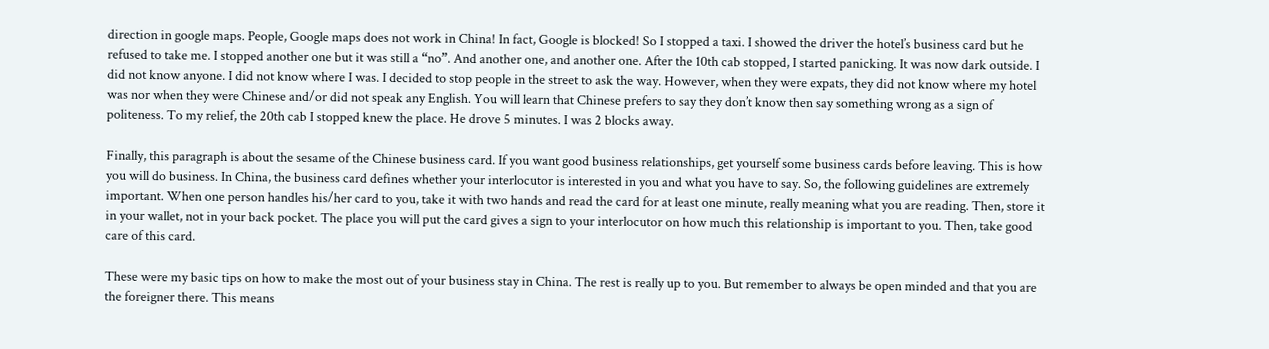direction in google maps. People, Google maps does not work in China! In fact, Google is blocked! So I stopped a taxi. I showed the driver the hotel’s business card but he refused to take me. I stopped another one but it was still a “no”. And another one, and another one. After the 10th cab stopped, I started panicking. It was now dark outside. I did not know anyone. I did not know where I was. I decided to stop people in the street to ask the way. However, when they were expats, they did not know where my hotel was nor when they were Chinese and/or did not speak any English. You will learn that Chinese prefers to say they don’t know then say something wrong as a sign of politeness. To my relief, the 20th cab I stopped knew the place. He drove 5 minutes. I was 2 blocks away.

Finally, this paragraph is about the sesame of the Chinese business card. If you want good business relationships, get yourself some business cards before leaving. This is how you will do business. In China, the business card defines whether your interlocutor is interested in you and what you have to say. So, the following guidelines are extremely important. When one person handles his/her card to you, take it with two hands and read the card for at least one minute, really meaning what you are reading. Then, store it in your wallet, not in your back pocket. The place you will put the card gives a sign to your interlocutor on how much this relationship is important to you. Then, take good care of this card.

These were my basic tips on how to make the most out of your business stay in China. The rest is really up to you. But remember to always be open minded and that you are the foreigner there. This means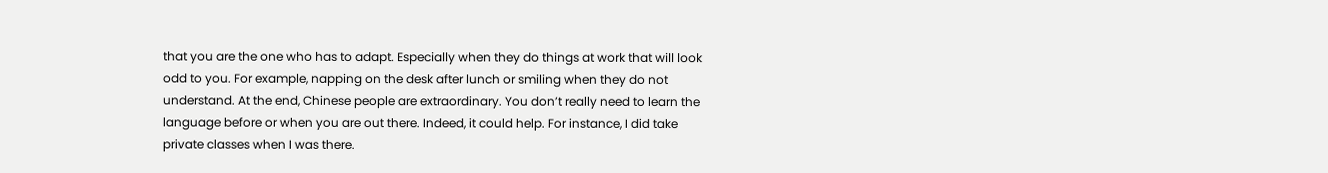that you are the one who has to adapt. Especially when they do things at work that will look odd to you. For example, napping on the desk after lunch or smiling when they do not understand. At the end, Chinese people are extraordinary. You don’t really need to learn the language before or when you are out there. Indeed, it could help. For instance, I did take private classes when I was there.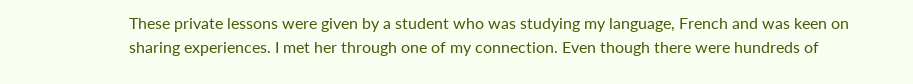These private lessons were given by a student who was studying my language, French and was keen on sharing experiences. I met her through one of my connection. Even though there were hundreds of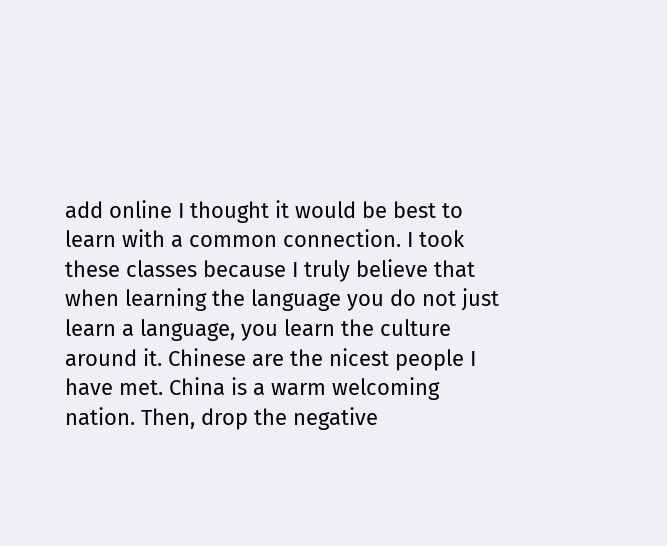add online I thought it would be best to learn with a common connection. I took these classes because I truly believe that when learning the language you do not just learn a language, you learn the culture around it. Chinese are the nicest people I have met. China is a warm welcoming nation. Then, drop the negative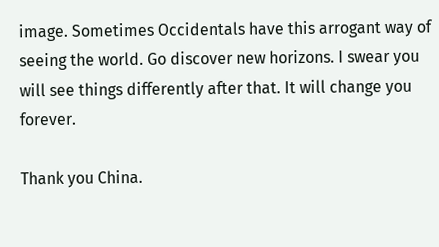image. Sometimes Occidentals have this arrogant way of seeing the world. Go discover new horizons. I swear you will see things differently after that. It will change you forever.

Thank you China.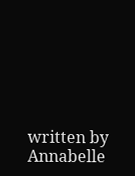written by Annabelle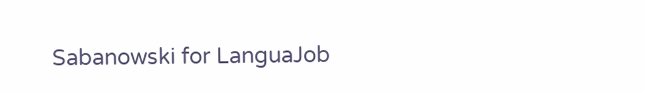Sabanowski for LanguaJob